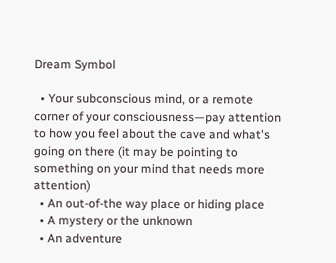Dream Symbol

  • Your subconscious mind, or a remote corner of your consciousness—pay attention to how you feel about the cave and what's going on there (it may be pointing to something on your mind that needs more attention)
  • An out-of-the way place or hiding place
  • A mystery or the unknown
  • An adventure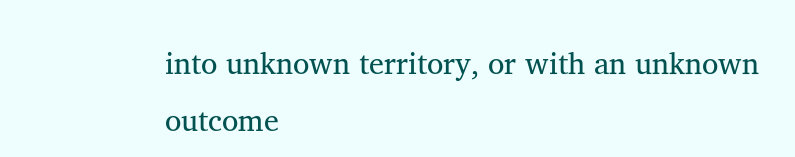into unknown territory, or with an unknown outcome